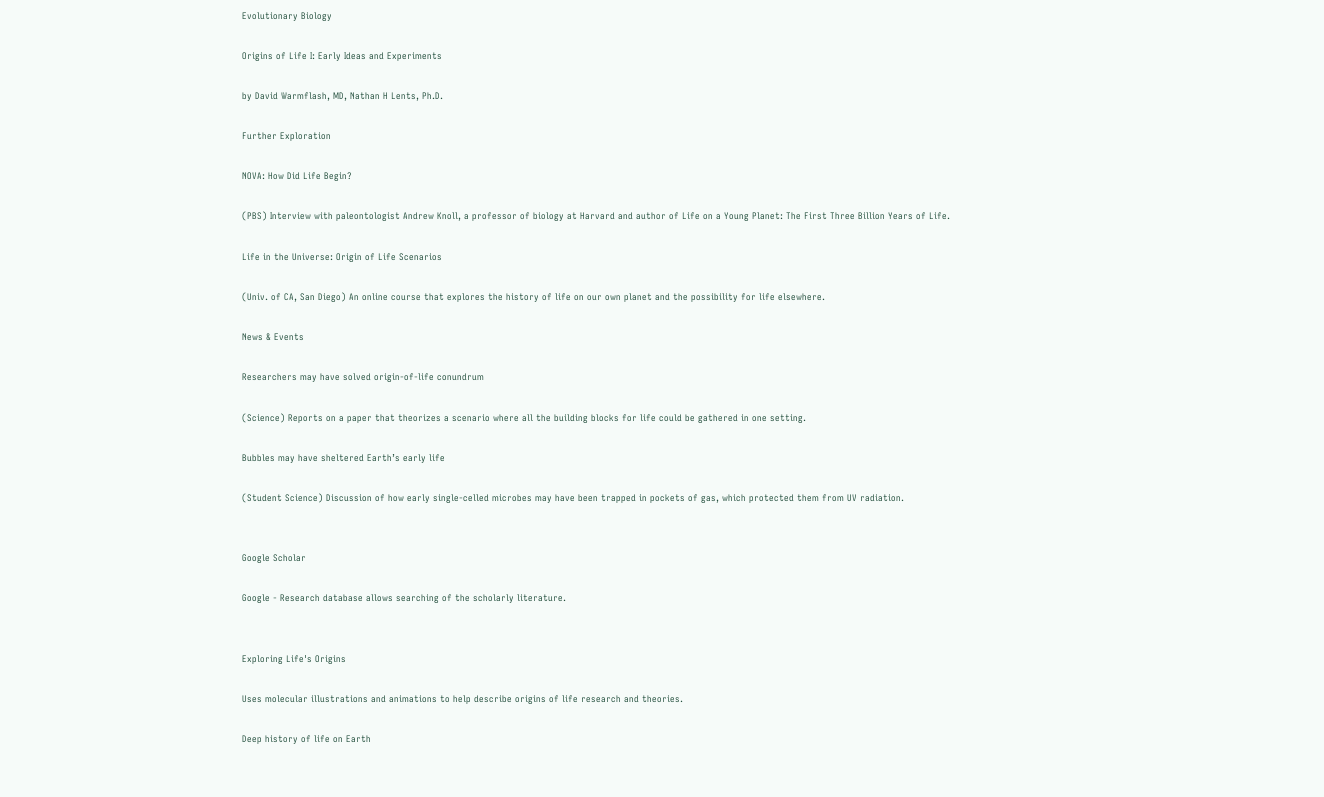Evolutionary Biology

Origins of Life I: Early Ideas and Experiments

by David Warmflash, MD, Nathan H Lents, Ph.D.

Further Exploration

NOVA: How Did Life Begin?

(PBS) Interview with paleontologist Andrew Knoll, a professor of biology at Harvard and author of Life on a Young Planet: The First Three Billion Years of Life.

Life in the Universe: Origin of Life Scenarios

(Univ. of CA, San Diego) An online course that explores the history of life on our own planet and the possibility for life elsewhere.

News & Events

Researchers may have solved origin-of-life conundrum

(Science) Reports on a paper that theorizes a scenario where all the building blocks for life could be gathered in one setting.

Bubbles may have sheltered Earth’s early life

(Student Science) Discussion of how early single-celled microbes may have been trapped in pockets of gas, which protected them from UV radiation.


Google Scholar

Google - Research database allows searching of the scholarly literature.


Exploring Life's Origins

Uses molecular illustrations and animations to help describe origins of life research and theories.

Deep history of life on Earth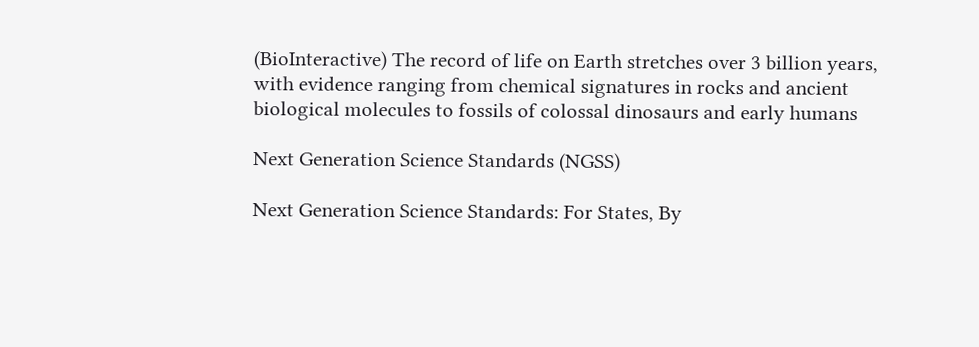(BioInteractive) The record of life on Earth stretches over 3 billion years, with evidence ranging from chemical signatures in rocks and ancient biological molecules to fossils of colossal dinosaurs and early humans

Next Generation Science Standards (NGSS)

Next Generation Science Standards: For States, By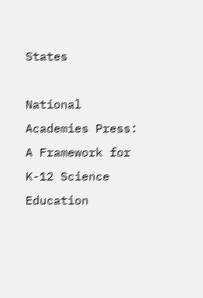States

National Academies Press: A Framework for K-12 Science Education